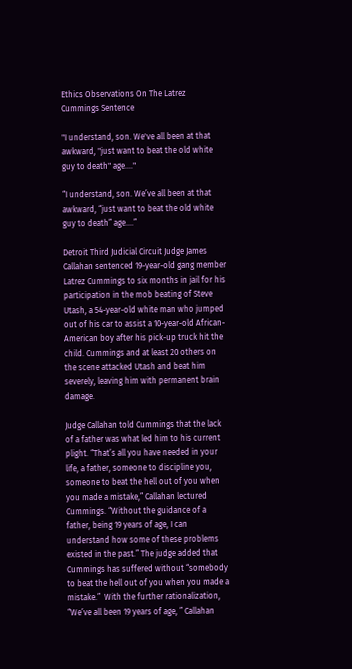Ethics Observations On The Latrez Cummings Sentence

"I understand, son. We've all been at that awkward, "just want to beat the old white guy to death" age...."

“I understand, son. We’ve all been at that awkward, “just want to beat the old white guy to death” age….”

Detroit Third Judicial Circuit Judge James Callahan sentenced 19-year-old gang member Latrez Cummings to six months in jail for his participation in the mob beating of Steve Utash, a 54-year-old white man who jumped out of his car to assist a 10-year-old African-American boy after his pick-up truck hit the child. Cummings and at least 20 others on the scene attacked Utash and beat him severely, leaving him with permanent brain damage.

Judge Callahan told Cummings that the lack of a father was what led him to his current plight. “That’s all you have needed in your life, a father, someone to discipline you, someone to beat the hell out of you when you made a mistake,” Callahan lectured Cummings. “Without the guidance of a father, being 19 years of age, I can understand how some of these problems existed in the past.” The judge added that Cummings has suffered without “somebody to beat the hell out of you when you made a mistake.”  With the further rationalization, “We’ve all been 19 years of age, ” Callahan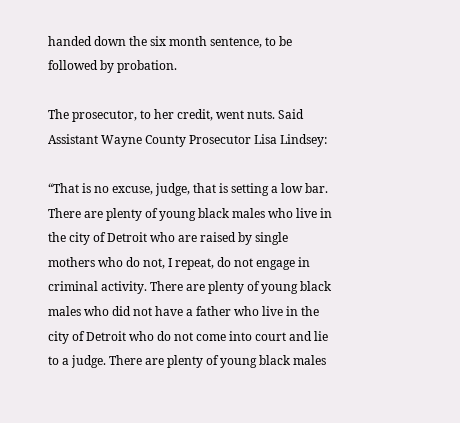handed down the six month sentence, to be followed by probation.

The prosecutor, to her credit, went nuts. Said Assistant Wayne County Prosecutor Lisa Lindsey:

“That is no excuse, judge, that is setting a low bar. There are plenty of young black males who live in the city of Detroit who are raised by single mothers who do not, I repeat, do not engage in criminal activity. There are plenty of young black males who did not have a father who live in the city of Detroit who do not come into court and lie to a judge. There are plenty of young black males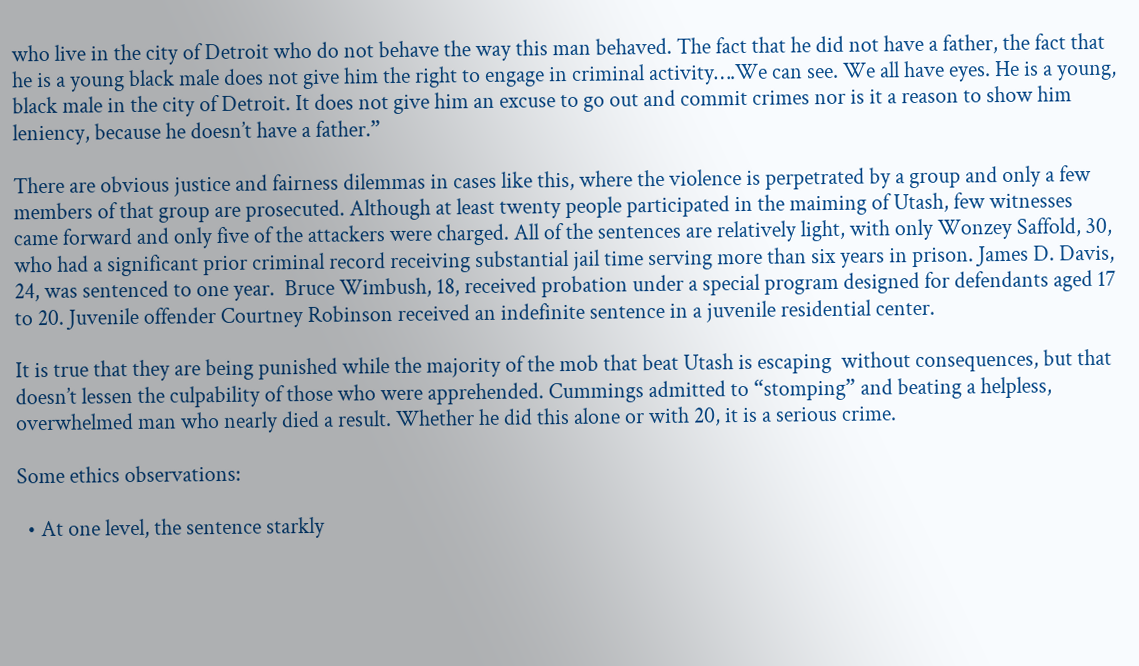who live in the city of Detroit who do not behave the way this man behaved. The fact that he did not have a father, the fact that he is a young black male does not give him the right to engage in criminal activity….We can see. We all have eyes. He is a young, black male in the city of Detroit. It does not give him an excuse to go out and commit crimes nor is it a reason to show him leniency, because he doesn’t have a father.”

There are obvious justice and fairness dilemmas in cases like this, where the violence is perpetrated by a group and only a few members of that group are prosecuted. Although at least twenty people participated in the maiming of Utash, few witnesses came forward and only five of the attackers were charged. All of the sentences are relatively light, with only Wonzey Saffold, 30, who had a significant prior criminal record receiving substantial jail time serving more than six years in prison. James D. Davis, 24, was sentenced to one year.  Bruce Wimbush, 18, received probation under a special program designed for defendants aged 17 to 20. Juvenile offender Courtney Robinson received an indefinite sentence in a juvenile residential center.

It is true that they are being punished while the majority of the mob that beat Utash is escaping  without consequences, but that doesn’t lessen the culpability of those who were apprehended. Cummings admitted to “stomping” and beating a helpless, overwhelmed man who nearly died a result. Whether he did this alone or with 20, it is a serious crime.

Some ethics observations:

  • At one level, the sentence starkly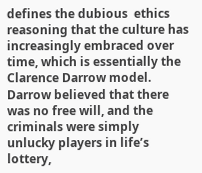defines the dubious  ethics reasoning that the culture has increasingly embraced over time, which is essentially the Clarence Darrow model. Darrow believed that there was no free will, and the criminals were simply unlucky players in life’s lottery,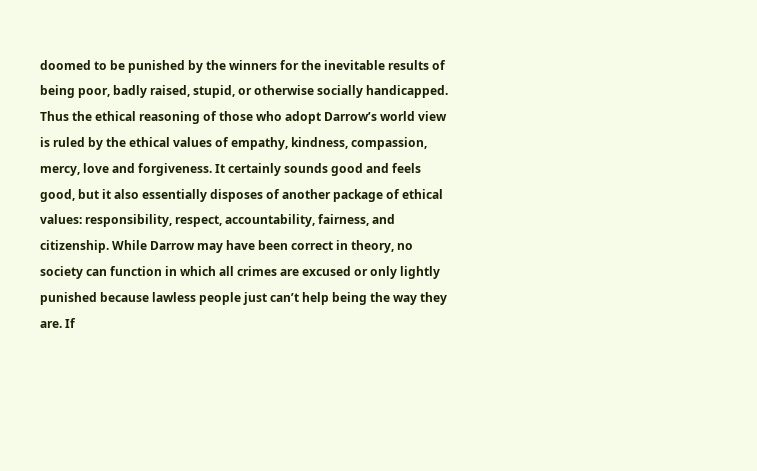doomed to be punished by the winners for the inevitable results of being poor, badly raised, stupid, or otherwise socially handicapped. Thus the ethical reasoning of those who adopt Darrow’s world view is ruled by the ethical values of empathy, kindness, compassion, mercy, love and forgiveness. It certainly sounds good and feels good, but it also essentially disposes of another package of ethical values: responsibility, respect, accountability, fairness, and citizenship. While Darrow may have been correct in theory, no society can function in which all crimes are excused or only lightly punished because lawless people just can’t help being the way they are. If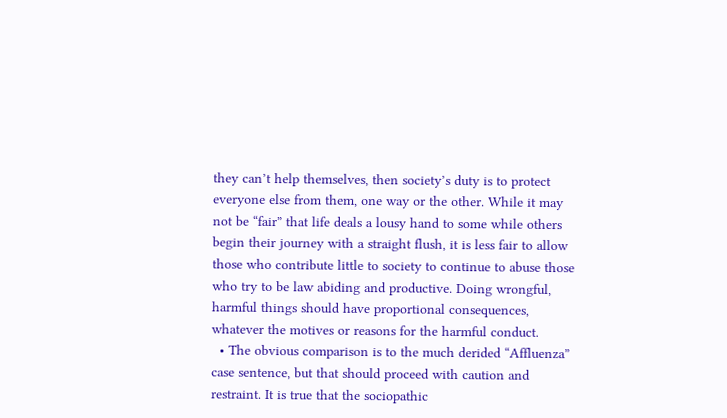they can’t help themselves, then society’s duty is to protect everyone else from them, one way or the other. While it may not be “fair” that life deals a lousy hand to some while others begin their journey with a straight flush, it is less fair to allow those who contribute little to society to continue to abuse those who try to be law abiding and productive. Doing wrongful, harmful things should have proportional consequences, whatever the motives or reasons for the harmful conduct.
  • The obvious comparison is to the much derided “Affluenza” case sentence, but that should proceed with caution and restraint. It is true that the sociopathic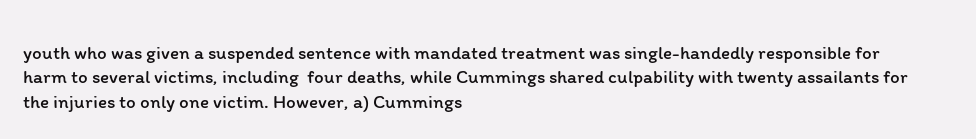youth who was given a suspended sentence with mandated treatment was single-handedly responsible for harm to several victims, including  four deaths, while Cummings shared culpability with twenty assailants for the injuries to only one victim. However, a) Cummings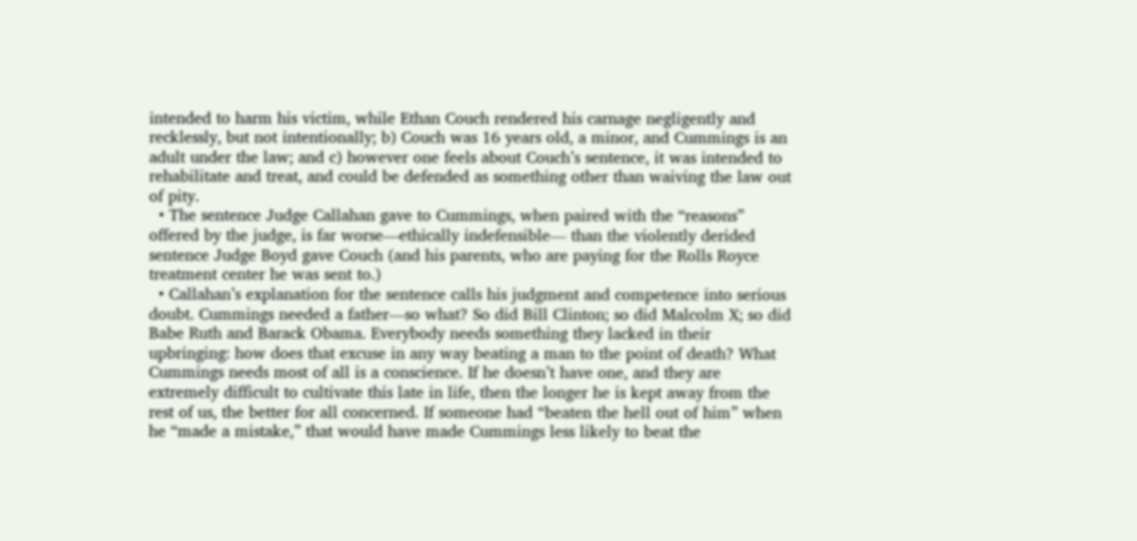intended to harm his victim, while Ethan Couch rendered his carnage negligently and recklessly, but not intentionally; b) Couch was 16 years old, a minor, and Cummings is an adult under the law; and c) however one feels about Couch’s sentence, it was intended to rehabilitate and treat, and could be defended as something other than waiving the law out of pity.
  • The sentence Judge Callahan gave to Cummings, when paired with the “reasons” offered by the judge, is far worse—ethically indefensible— than the violently derided sentence Judge Boyd gave Couch (and his parents, who are paying for the Rolls Royce treatment center he was sent to.)
  • Callahan’s explanation for the sentence calls his judgment and competence into serious doubt. Cummings needed a father—so what? So did Bill Clinton; so did Malcolm X; so did Babe Ruth and Barack Obama. Everybody needs something they lacked in their upbringing: how does that excuse in any way beating a man to the point of death? What Cummings needs most of all is a conscience. If he doesn’t have one, and they are extremely difficult to cultivate this late in life, then the longer he is kept away from the rest of us, the better for all concerned. If someone had “beaten the hell out of him” when he “made a mistake,” that would have made Cummings less likely to beat the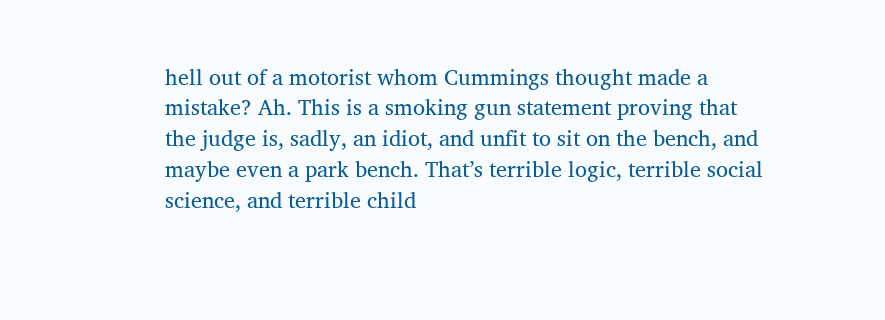hell out of a motorist whom Cummings thought made a mistake? Ah. This is a smoking gun statement proving that the judge is, sadly, an idiot, and unfit to sit on the bench, and maybe even a park bench. That’s terrible logic, terrible social science, and terrible child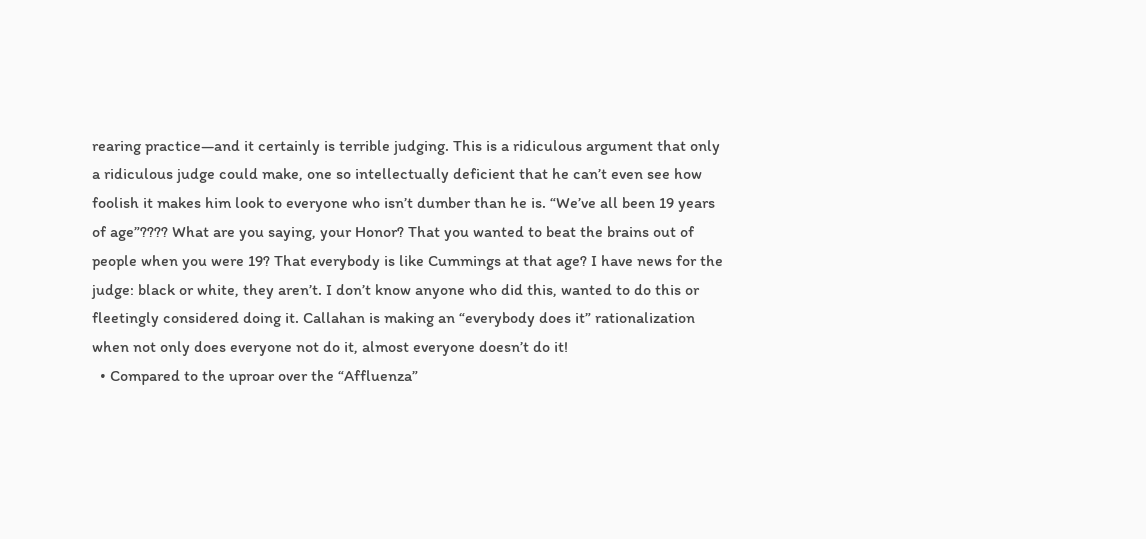rearing practice—and it certainly is terrible judging. This is a ridiculous argument that only a ridiculous judge could make, one so intellectually deficient that he can’t even see how foolish it makes him look to everyone who isn’t dumber than he is. “We’ve all been 19 years of age”???? What are you saying, your Honor? That you wanted to beat the brains out of people when you were 19? That everybody is like Cummings at that age? I have news for the judge: black or white, they aren’t. I don’t know anyone who did this, wanted to do this or fleetingly considered doing it. Callahan is making an “everybody does it” rationalization when not only does everyone not do it, almost everyone doesn’t do it!
  • Compared to the uproar over the “Affluenza”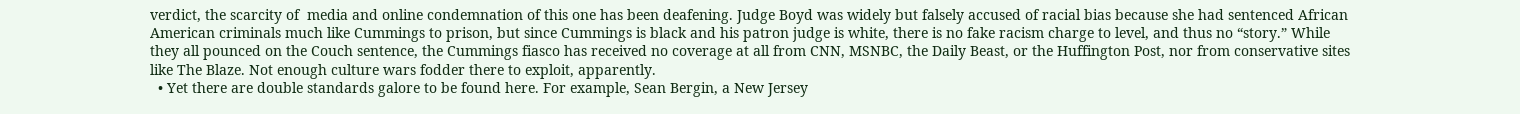verdict, the scarcity of  media and online condemnation of this one has been deafening. Judge Boyd was widely but falsely accused of racial bias because she had sentenced African American criminals much like Cummings to prison, but since Cummings is black and his patron judge is white, there is no fake racism charge to level, and thus no “story.” While they all pounced on the Couch sentence, the Cummings fiasco has received no coverage at all from CNN, MSNBC, the Daily Beast, or the Huffington Post, nor from conservative sites like The Blaze. Not enough culture wars fodder there to exploit, apparently.
  • Yet there are double standards galore to be found here. For example, Sean Bergin, a New Jersey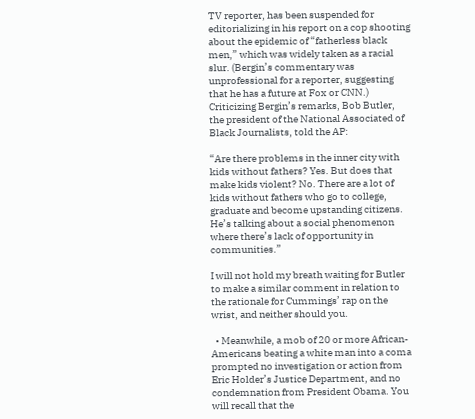TV reporter, has been suspended for editorializing in his report on a cop shooting about the epidemic of “fatherless black men,” which was widely taken as a racial slur. (Bergin’s commentary was unprofessional for a reporter, suggesting that he has a future at Fox or CNN.) Criticizing Bergin’s remarks, Bob Butler, the president of the National Associated of Black Journalists, told the AP:

“Are there problems in the inner city with kids without fathers? Yes. But does that make kids violent? No. There are a lot of kids without fathers who go to college, graduate and become upstanding citizens. He’s talking about a social phenomenon where there’s lack of opportunity in communities.”

I will not hold my breath waiting for Butler to make a similar comment in relation to the rationale for Cummings’ rap on the wrist, and neither should you.

  • Meanwhile, a mob of 20 or more African-Americans beating a white man into a coma prompted no investigation or action from Eric Holder’s Justice Department, and no condemnation from President Obama. You will recall that the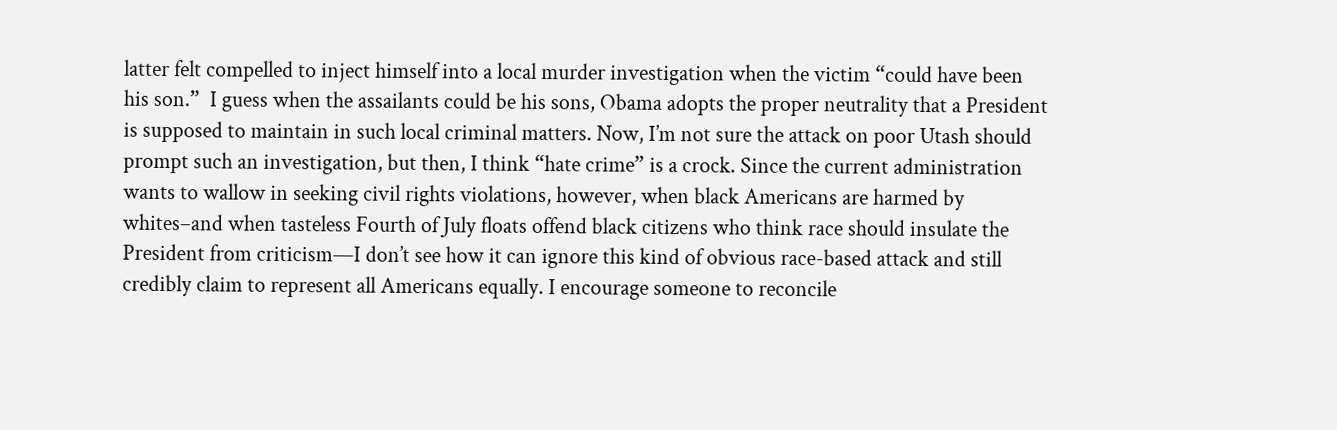latter felt compelled to inject himself into a local murder investigation when the victim “could have been his son.”  I guess when the assailants could be his sons, Obama adopts the proper neutrality that a President is supposed to maintain in such local criminal matters. Now, I’m not sure the attack on poor Utash should prompt such an investigation, but then, I think “hate crime” is a crock. Since the current administration wants to wallow in seeking civil rights violations, however, when black Americans are harmed by whites–and when tasteless Fourth of July floats offend black citizens who think race should insulate the President from criticism—I don’t see how it can ignore this kind of obvious race-based attack and still credibly claim to represent all Americans equally. I encourage someone to reconcile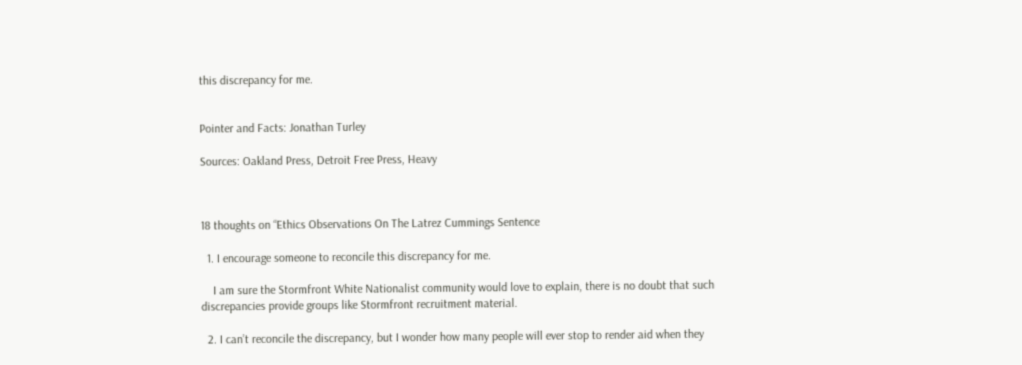this discrepancy for me.


Pointer and Facts: Jonathan Turley

Sources: Oakland Press, Detroit Free Press, Heavy



18 thoughts on “Ethics Observations On The Latrez Cummings Sentence

  1. I encourage someone to reconcile this discrepancy for me.

    I am sure the Stormfront White Nationalist community would love to explain, there is no doubt that such discrepancies provide groups like Stormfront recruitment material.

  2. I can’t reconcile the discrepancy, but I wonder how many people will ever stop to render aid when they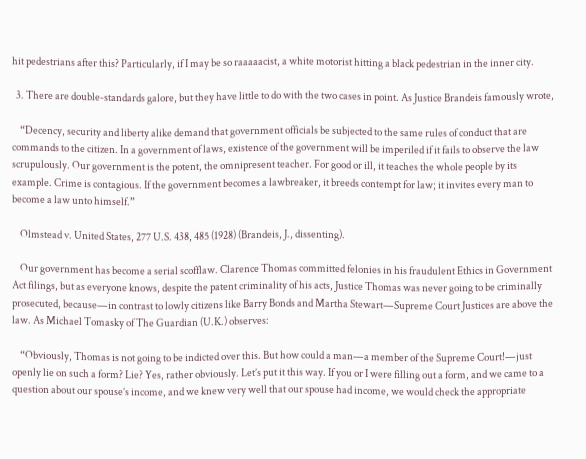hit pedestrians after this? Particularly, if I may be so raaaaacist, a white motorist hitting a black pedestrian in the inner city.

  3. There are double-standards galore, but they have little to do with the two cases in point. As Justice Brandeis famously wrote,

    “Decency, security and liberty alike demand that government officials be subjected to the same rules of conduct that are commands to the citizen. In a government of laws, existence of the government will be imperiled if it fails to observe the law scrupulously. Our government is the potent, the omnipresent teacher. For good or ill, it teaches the whole people by its example. Crime is contagious. If the government becomes a lawbreaker, it breeds contempt for law; it invites every man to become a law unto himself.”

    Olmstead v. United States, 277 U.S. 438, 485 (1928) (Brandeis, J., dissenting).

    Our government has become a serial scofflaw. Clarence Thomas committed felonies in his fraudulent Ethics in Government Act filings, but as everyone knows, despite the patent criminality of his acts, Justice Thomas was never going to be criminally prosecuted, because—in contrast to lowly citizens like Barry Bonds and Martha Stewart—Supreme Court Justices are above the law. As Michael Tomasky of The Guardian (U.K.) observes:

    “Obviously, Thomas is not going to be indicted over this. But how could a man—a member of the Supreme Court!—just openly lie on such a form? Lie? Yes, rather obviously. Let’s put it this way. If you or I were filling out a form, and we came to a question about our spouse’s income, and we knew very well that our spouse had income, we would check the appropriate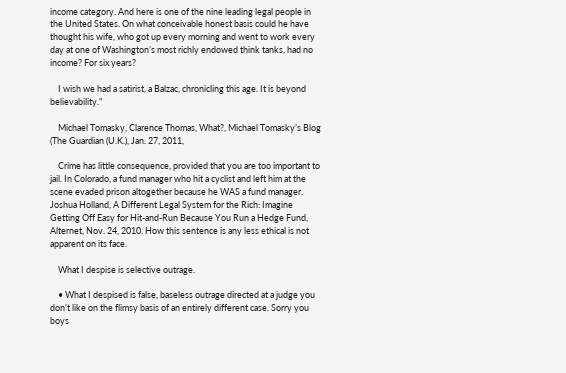income category. And here is one of the nine leading legal people in the United States. On what conceivable honest basis could he have thought his wife, who got up every morning and went to work every day at one of Washington’s most richly endowed think tanks, had no income? For six years?

    I wish we had a satirist, a Balzac, chronicling this age. It is beyond believability.”

    Michael Tomasky, Clarence Thomas, What?, Michael Tomasky’s Blog (The Guardian (U.K.), Jan. 27, 2011,

    Crime has little consequence, provided that you are too important to jail. In Colorado, a fund manager who hit a cyclist and left him at the scene evaded prison altogether because he WAS a fund manager. Joshua Holland, A Different Legal System for the Rich: Imagine Getting Off Easy for Hit-and-Run Because You Run a Hedge Fund, Alternet, Nov. 24, 2010. How this sentence is any less ethical is not apparent on its face.

    What I despise is selective outrage.

    • What I despised is false, baseless outrage directed at a judge you don’t like on the flimsy basis of an entirely different case. Sorry you boys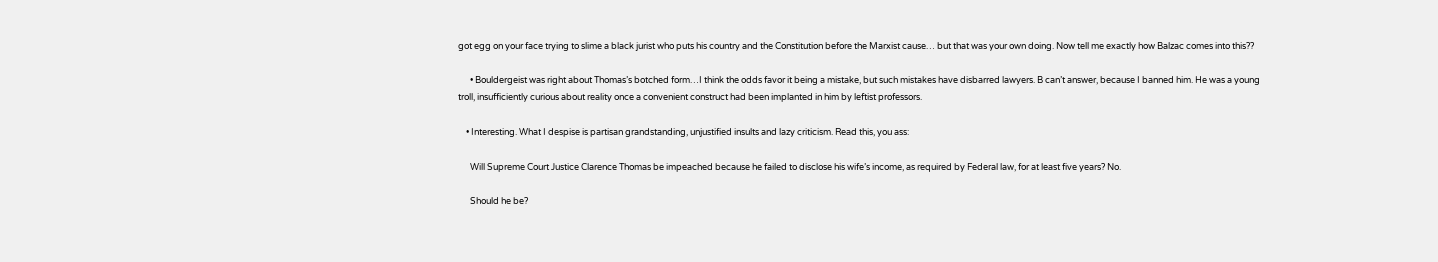got egg on your face trying to slime a black jurist who puts his country and the Constitution before the Marxist cause… but that was your own doing. Now tell me exactly how Balzac comes into this??

      • Bouldergeist was right about Thomas’s botched form…I think the odds favor it being a mistake, but such mistakes have disbarred lawyers. B can’t answer, because I banned him. He was a young troll, insufficiently curious about reality once a convenient construct had been implanted in him by leftist professors.

    • Interesting. What I despise is partisan grandstanding, unjustified insults and lazy criticism. Read this, you ass:

      Will Supreme Court Justice Clarence Thomas be impeached because he failed to disclose his wife’s income, as required by Federal law, for at least five years? No.

      Should he be?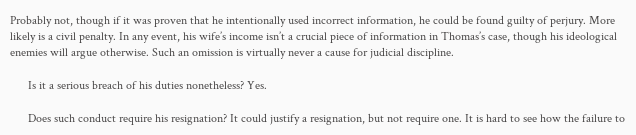Probably not, though if it was proven that he intentionally used incorrect information, he could be found guilty of perjury. More likely is a civil penalty. In any event, his wife’s income isn’t a crucial piece of information in Thomas’s case, though his ideological enemies will argue otherwise. Such an omission is virtually never a cause for judicial discipline.

      Is it a serious breach of his duties nonetheless? Yes.

      Does such conduct require his resignation? It could justify a resignation, but not require one. It is hard to see how the failure to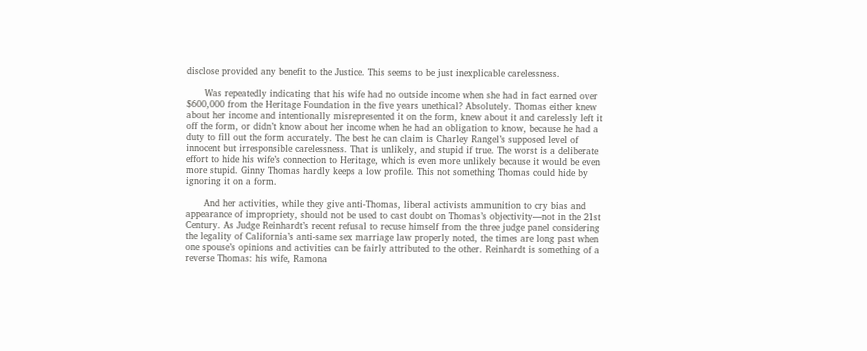disclose provided any benefit to the Justice. This seems to be just inexplicable carelessness.

      Was repeatedly indicating that his wife had no outside income when she had in fact earned over $600,000 from the Heritage Foundation in the five years unethical? Absolutely. Thomas either knew about her income and intentionally misrepresented it on the form, knew about it and carelessly left it off the form, or didn’t know about her income when he had an obligation to know, because he had a duty to fill out the form accurately. The best he can claim is Charley Rangel’s supposed level of innocent but irresponsible carelessness. That is unlikely, and stupid if true. The worst is a deliberate effort to hide his wife’s connection to Heritage, which is even more unlikely because it would be even more stupid. Ginny Thomas hardly keeps a low profile. This not something Thomas could hide by ignoring it on a form.

      And her activities, while they give anti-Thomas, liberal activists ammunition to cry bias and appearance of impropriety, should not be used to cast doubt on Thomas’s objectivity—not in the 21st Century. As Judge Reinhardt’s recent refusal to recuse himself from the three judge panel considering the legality of California’s anti-same sex marriage law properly noted, the times are long past when one spouse’s opinions and activities can be fairly attributed to the other. Reinhardt is something of a reverse Thomas: his wife, Ramona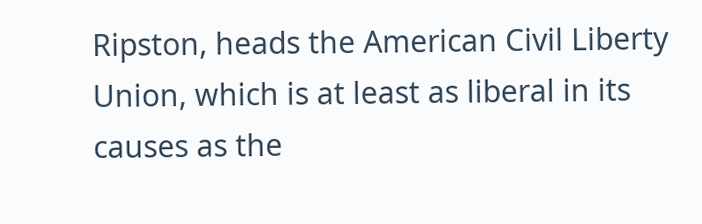Ripston, heads the American Civil Liberty Union, which is at least as liberal in its causes as the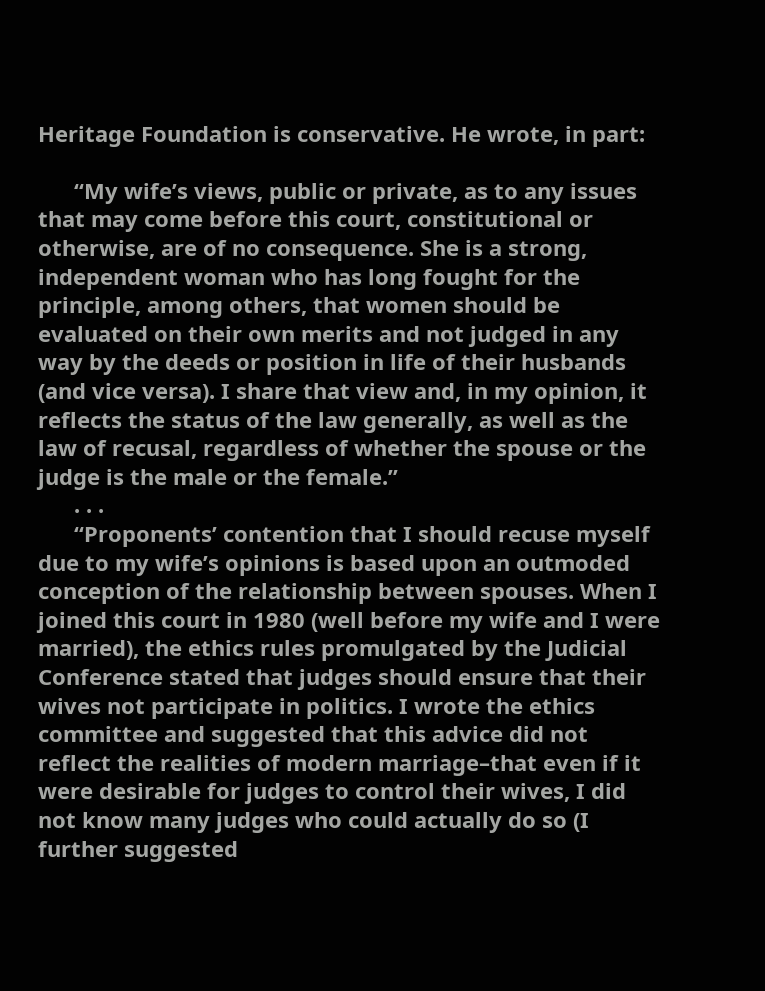Heritage Foundation is conservative. He wrote, in part:

      “My wife’s views, public or private, as to any issues that may come before this court, constitutional or otherwise, are of no consequence. She is a strong, independent woman who has long fought for the principle, among others, that women should be evaluated on their own merits and not judged in any way by the deeds or position in life of their husbands (and vice versa). I share that view and, in my opinion, it reflects the status of the law generally, as well as the law of recusal, regardless of whether the spouse or the judge is the male or the female.”
      . . .
      “Proponents’ contention that I should recuse myself due to my wife’s opinions is based upon an outmoded conception of the relationship between spouses. When I joined this court in 1980 (well before my wife and I were married), the ethics rules promulgated by the Judicial Conference stated that judges should ensure that their wives not participate in politics. I wrote the ethics committee and suggested that this advice did not reflect the realities of modern marriage–that even if it were desirable for judges to control their wives, I did not know many judges who could actually do so (I further suggested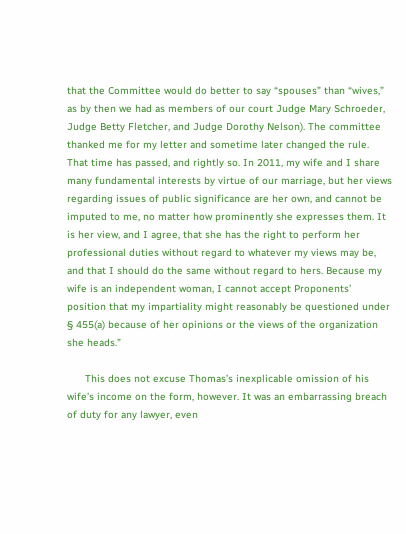that the Committee would do better to say “spouses” than “wives,” as by then we had as members of our court Judge Mary Schroeder, Judge Betty Fletcher, and Judge Dorothy Nelson). The committee thanked me for my letter and sometime later changed the rule. That time has passed, and rightly so. In 2011, my wife and I share many fundamental interests by virtue of our marriage, but her views regarding issues of public significance are her own, and cannot be imputed to me, no matter how prominently she expresses them. It is her view, and I agree, that she has the right to perform her professional duties without regard to whatever my views may be, and that I should do the same without regard to hers. Because my wife is an independent woman, I cannot accept Proponents’ position that my impartiality might reasonably be questioned under § 455(a) because of her opinions or the views of the organization she heads.”

      This does not excuse Thomas’s inexplicable omission of his wife’s income on the form, however. It was an embarrassing breach of duty for any lawyer, even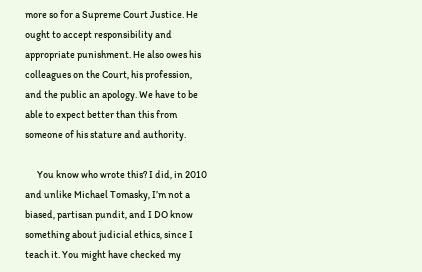more so for a Supreme Court Justice. He ought to accept responsibility and appropriate punishment. He also owes his colleagues on the Court, his profession, and the public an apology. We have to be able to expect better than this from someone of his stature and authority.

      You know who wrote this? I did, in 2010 and unlike Michael Tomasky, I’m not a biased, partisan pundit, and I DO know something about judicial ethics, since I teach it. You might have checked my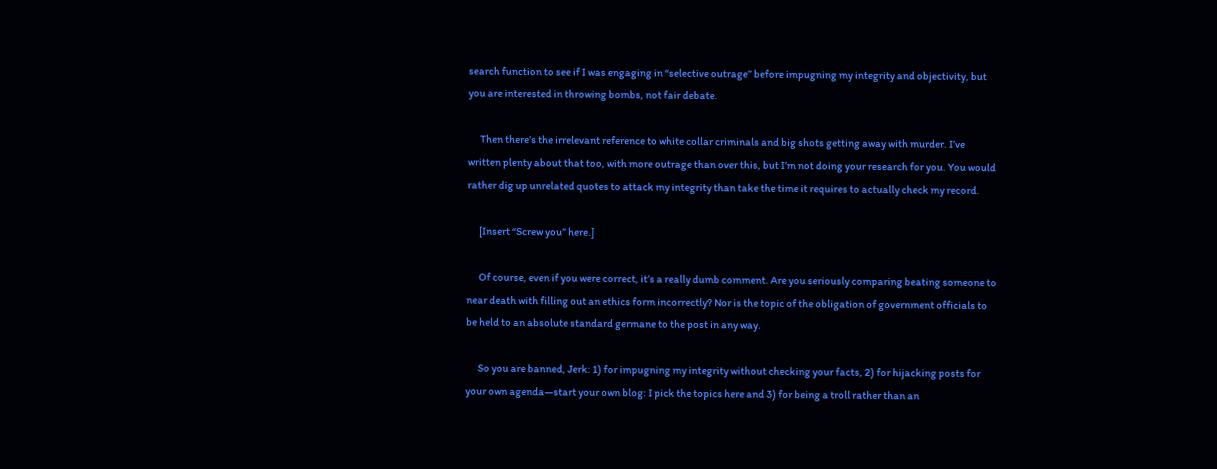search function to see if I was engaging in “selective outrage” before impugning my integrity and objectivity, but you are interested in throwing bombs, not fair debate.

      Then there’s the irrelevant reference to white collar criminals and big shots getting away with murder. I’ve written plenty about that too, with more outrage than over this, but I’m not doing your research for you. You would rather dig up unrelated quotes to attack my integrity than take the time it requires to actually check my record.

      [Insert “Screw you” here.]

      Of course, even if you were correct, it’s a really dumb comment. Are you seriously comparing beating someone to near death with filling out an ethics form incorrectly? Nor is the topic of the obligation of government officials to be held to an absolute standard germane to the post in any way.

      So you are banned, Jerk: 1) for impugning my integrity without checking your facts, 2) for hijacking posts for your own agenda—start your own blog: I pick the topics here and 3) for being a troll rather than an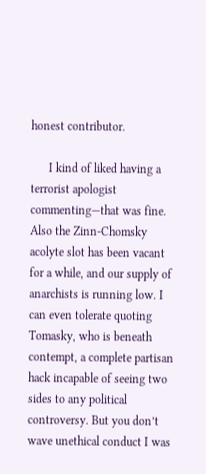honest contributor.

      I kind of liked having a terrorist apologist commenting—that was fine. Also the Zinn-Chomsky acolyte slot has been vacant for a while, and our supply of anarchists is running low. I can even tolerate quoting Tomasky, who is beneath contempt, a complete partisan hack incapable of seeing two sides to any political controversy. But you don’t wave unethical conduct I was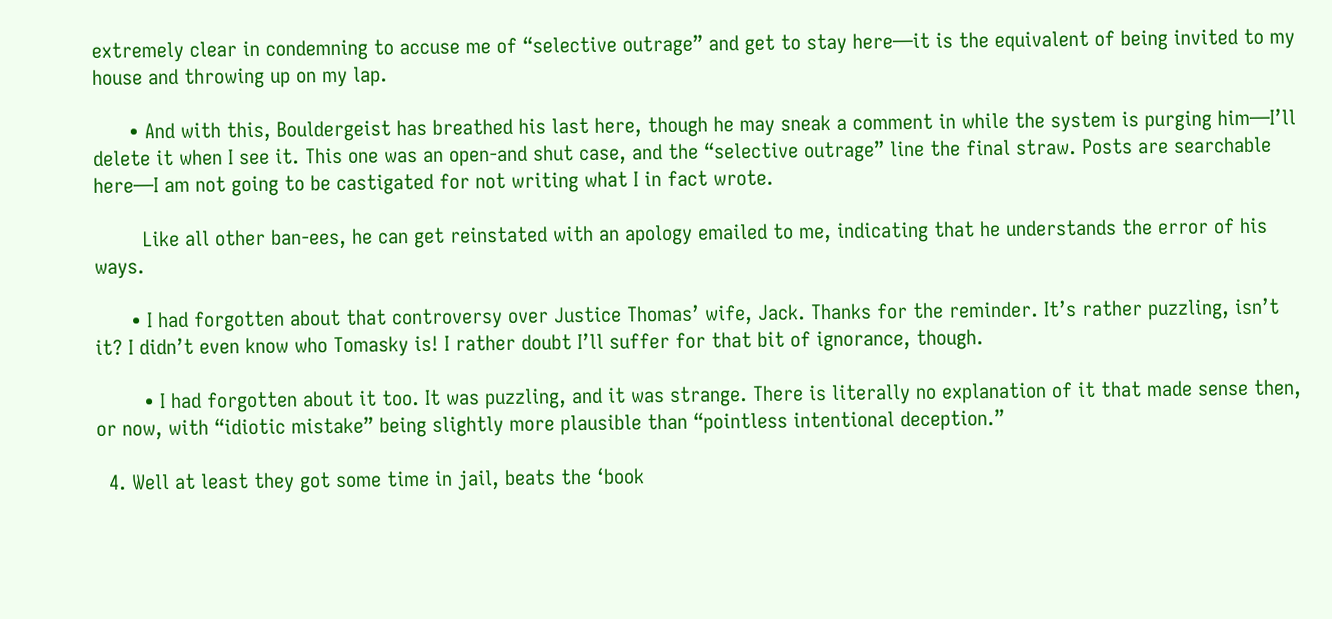extremely clear in condemning to accuse me of “selective outrage” and get to stay here—it is the equivalent of being invited to my house and throwing up on my lap.

      • And with this, Bouldergeist has breathed his last here, though he may sneak a comment in while the system is purging him—I’ll delete it when I see it. This one was an open-and shut case, and the “selective outrage” line the final straw. Posts are searchable here—I am not going to be castigated for not writing what I in fact wrote.

        Like all other ban-ees, he can get reinstated with an apology emailed to me, indicating that he understands the error of his ways.

      • I had forgotten about that controversy over Justice Thomas’ wife, Jack. Thanks for the reminder. It’s rather puzzling, isn’t it? I didn’t even know who Tomasky is! I rather doubt I’ll suffer for that bit of ignorance, though.

        • I had forgotten about it too. It was puzzling, and it was strange. There is literally no explanation of it that made sense then, or now, with “idiotic mistake” being slightly more plausible than “pointless intentional deception.”

  4. Well at least they got some time in jail, beats the ‘book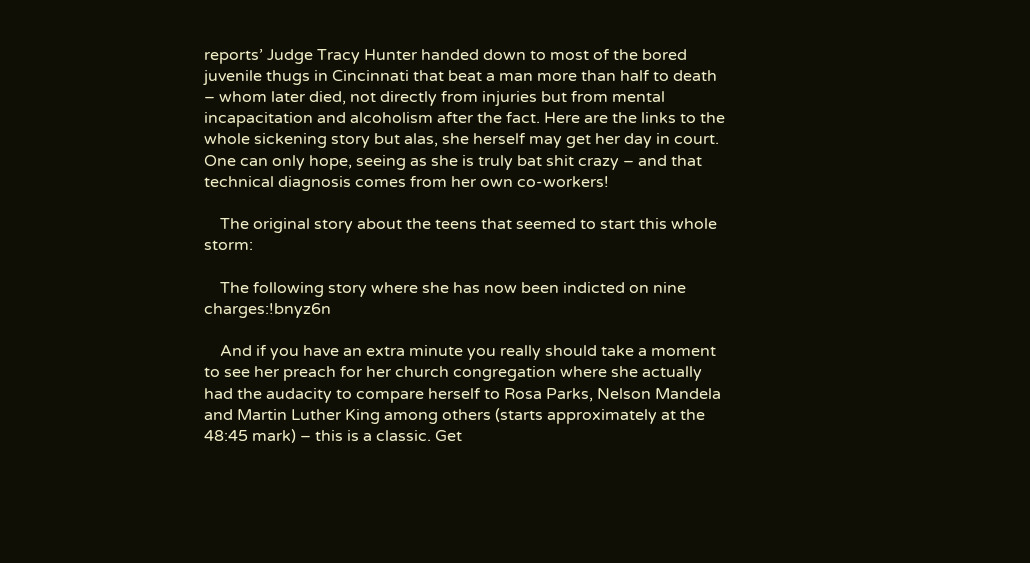reports’ Judge Tracy Hunter handed down to most of the bored juvenile thugs in Cincinnati that beat a man more than half to death – whom later died, not directly from injuries but from mental incapacitation and alcoholism after the fact. Here are the links to the whole sickening story but alas, she herself may get her day in court. One can only hope, seeing as she is truly bat shit crazy – and that technical diagnosis comes from her own co-workers!

    The original story about the teens that seemed to start this whole storm:

    The following story where she has now been indicted on nine charges:!bnyz6n

    And if you have an extra minute you really should take a moment to see her preach for her church congregation where she actually had the audacity to compare herself to Rosa Parks, Nelson Mandela and Martin Luther King among others (starts approximately at the 48:45 mark) – this is a classic. Get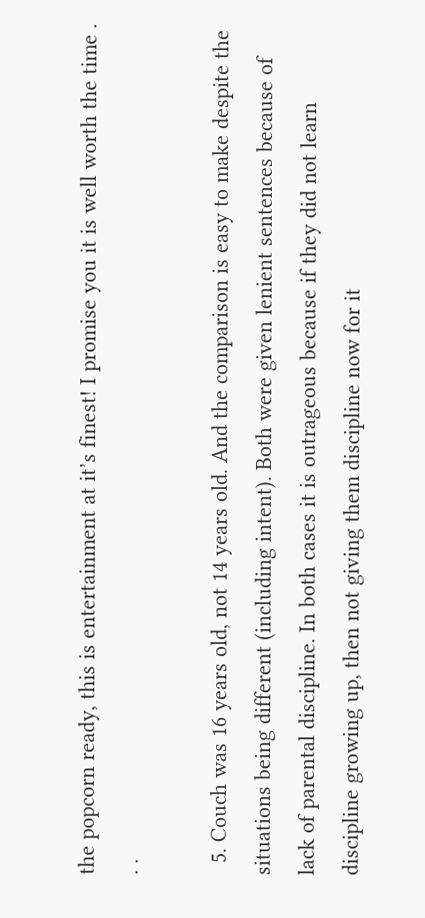the popcorn ready, this is entertainment at it’s finest! I promise you it is well worth the time . . .

  5. Couch was 16 years old, not 14 years old. And the comparison is easy to make despite the situations being different (including intent). Both were given lenient sentences because of lack of parental discipline. In both cases it is outrageous because if they did not learn discipline growing up, then not giving them discipline now for it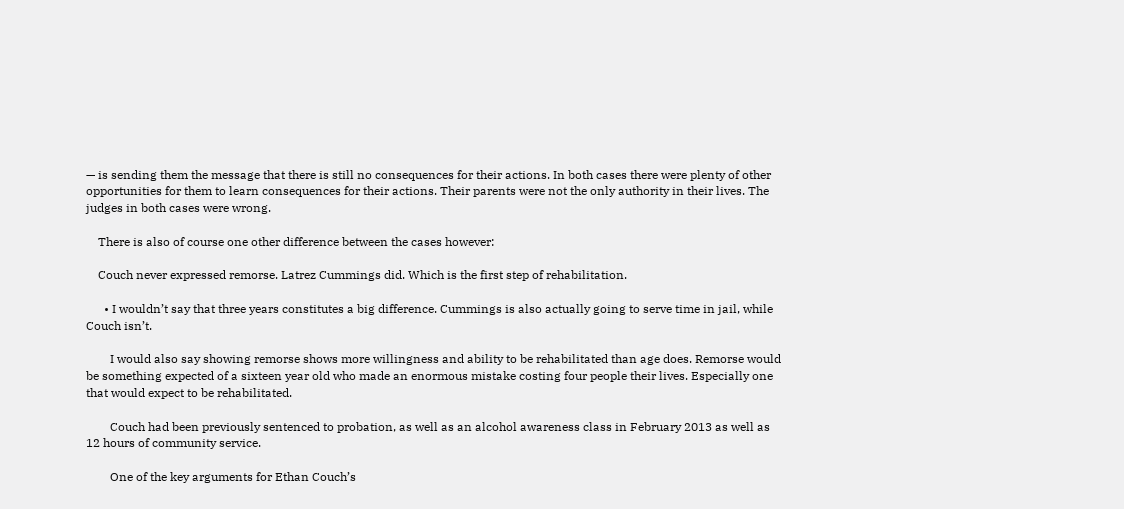— is sending them the message that there is still no consequences for their actions. In both cases there were plenty of other opportunities for them to learn consequences for their actions. Their parents were not the only authority in their lives. The judges in both cases were wrong.

    There is also of course one other difference between the cases however:

    Couch never expressed remorse. Latrez Cummings did. Which is the first step of rehabilitation.

      • I wouldn’t say that three years constitutes a big difference. Cummings is also actually going to serve time in jail, while Couch isn’t.

        I would also say showing remorse shows more willingness and ability to be rehabilitated than age does. Remorse would be something expected of a sixteen year old who made an enormous mistake costing four people their lives. Especially one that would expect to be rehabilitated.

        Couch had been previously sentenced to probation, as well as an alcohol awareness class in February 2013 as well as 12 hours of community service.

        One of the key arguments for Ethan Couch’s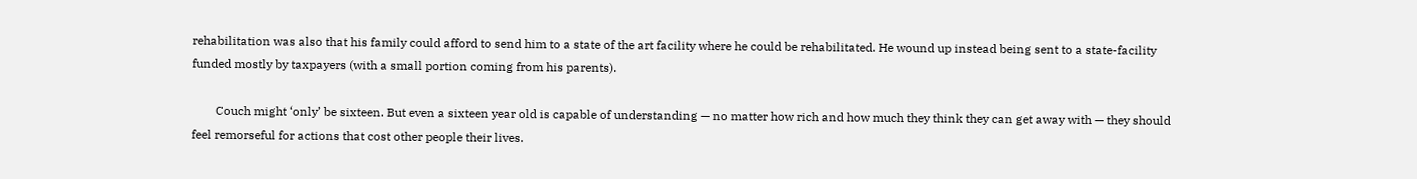rehabilitation was also that his family could afford to send him to a state of the art facility where he could be rehabilitated. He wound up instead being sent to a state-facility funded mostly by taxpayers (with a small portion coming from his parents).

        Couch might ‘only’ be sixteen. But even a sixteen year old is capable of understanding — no matter how rich and how much they think they can get away with — they should feel remorseful for actions that cost other people their lives.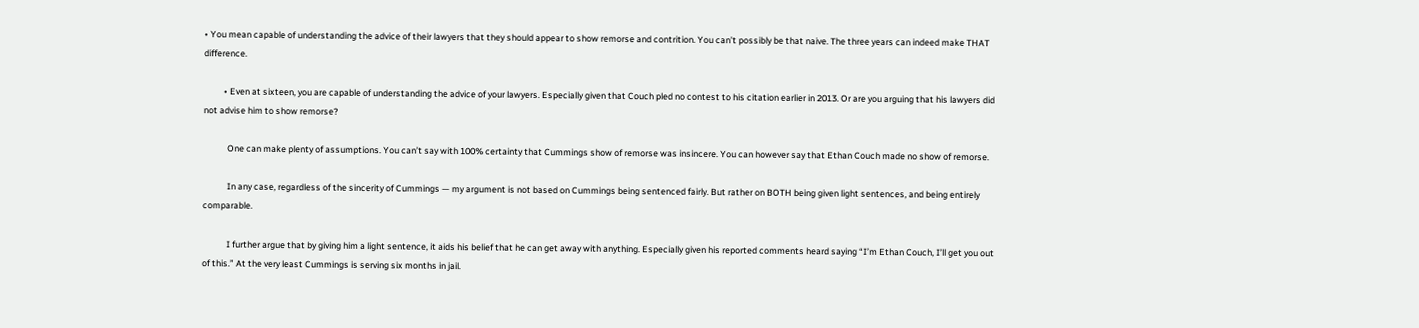• You mean capable of understanding the advice of their lawyers that they should appear to show remorse and contrition. You can’t possibly be that naive. The three years can indeed make THAT difference.

          • Even at sixteen, you are capable of understanding the advice of your lawyers. Especially given that Couch pled no contest to his citation earlier in 2013. Or are you arguing that his lawyers did not advise him to show remorse?

            One can make plenty of assumptions. You can’t say with 100% certainty that Cummings show of remorse was insincere. You can however say that Ethan Couch made no show of remorse.

            In any case, regardless of the sincerity of Cummings — my argument is not based on Cummings being sentenced fairly. But rather on BOTH being given light sentences, and being entirely comparable.

            I further argue that by giving him a light sentence, it aids his belief that he can get away with anything. Especially given his reported comments heard saying “I’m Ethan Couch, I’ll get you out of this.” At the very least Cummings is serving six months in jail.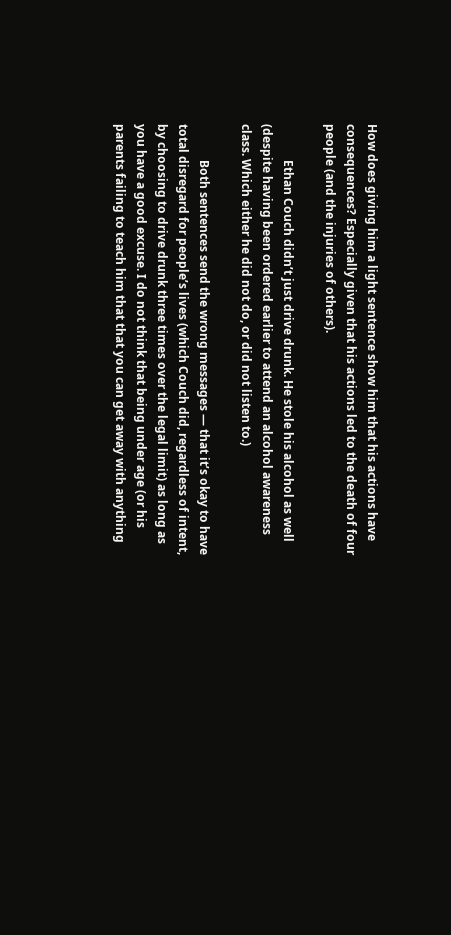How does giving him a light sentence show him that his actions have consequences? Especially given that his actions led to the death of four people (and the injuries of others).

            Ethan Couch didn’t just drive drunk. He stole his alcohol as well (despite having been ordered earlier to attend an alcohol awareness class. Which either he did not do, or did not listen to.)

            Both sentences send the wrong messages — that it’s okay to have total disregard for people’s lives (which Couch did, regardless of intent, by choosing to drive drunk three times over the legal limit) as long as you have a good excuse. I do not think that being under age (or his parents failing to teach him that that you can get away with anything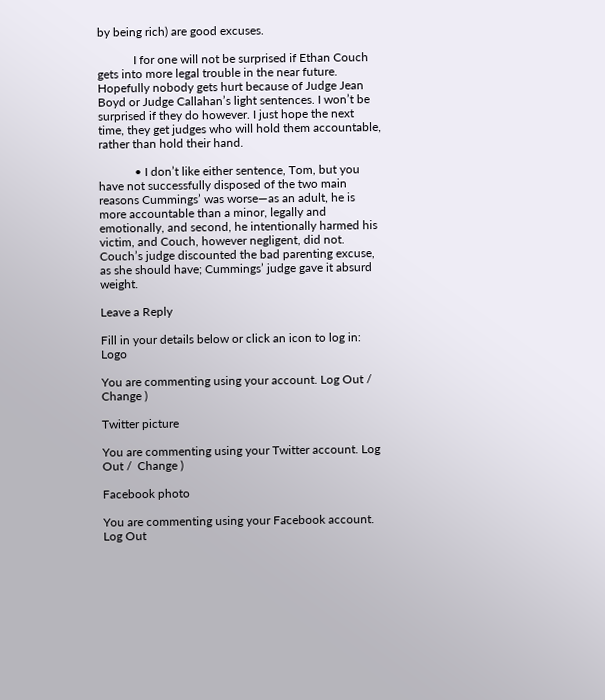by being rich) are good excuses.

            I for one will not be surprised if Ethan Couch gets into more legal trouble in the near future. Hopefully nobody gets hurt because of Judge Jean Boyd or Judge Callahan’s light sentences. I won’t be surprised if they do however. I just hope the next time, they get judges who will hold them accountable, rather than hold their hand.

            • I don’t like either sentence, Tom, but you have not successfully disposed of the two main reasons Cummings’ was worse—as an adult, he is more accountable than a minor, legally and emotionally, and second, he intentionally harmed his victim, and Couch, however negligent, did not. Couch’s judge discounted the bad parenting excuse, as she should have; Cummings’ judge gave it absurd weight.

Leave a Reply

Fill in your details below or click an icon to log in: Logo

You are commenting using your account. Log Out /  Change )

Twitter picture

You are commenting using your Twitter account. Log Out /  Change )

Facebook photo

You are commenting using your Facebook account. Log Out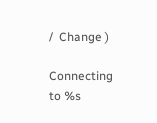/  Change )

Connecting to %s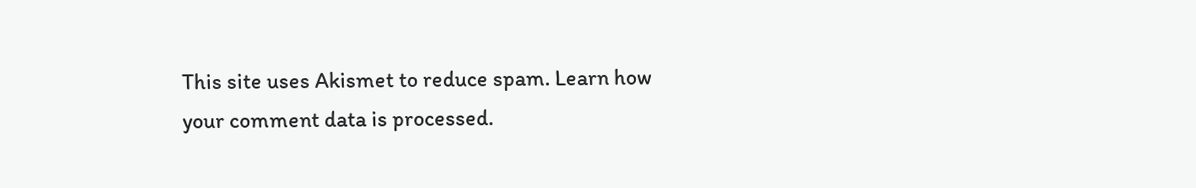This site uses Akismet to reduce spam. Learn how your comment data is processed.